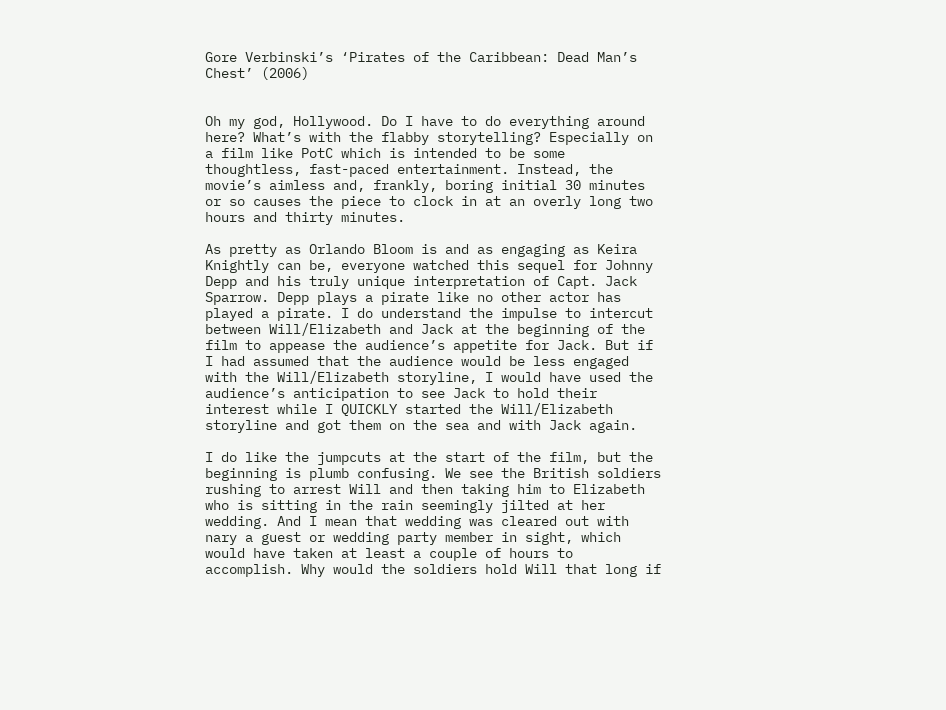Gore Verbinski’s ‘Pirates of the Caribbean: Dead Man’s Chest’ (2006)


Oh my god, Hollywood. Do I have to do everything around here? What’s with the flabby storytelling? Especially on a film like PotC which is intended to be some thoughtless, fast-paced entertainment. Instead, the movie’s aimless and, frankly, boring initial 30 minutes or so causes the piece to clock in at an overly long two hours and thirty minutes.

As pretty as Orlando Bloom is and as engaging as Keira Knightly can be, everyone watched this sequel for Johnny Depp and his truly unique interpretation of Capt. Jack Sparrow. Depp plays a pirate like no other actor has played a pirate. I do understand the impulse to intercut between Will/Elizabeth and Jack at the beginning of the film to appease the audience’s appetite for Jack. But if I had assumed that the audience would be less engaged with the Will/Elizabeth storyline, I would have used the audience’s anticipation to see Jack to hold their interest while I QUICKLY started the Will/Elizabeth storyline and got them on the sea and with Jack again.

I do like the jumpcuts at the start of the film, but the beginning is plumb confusing. We see the British soldiers rushing to arrest Will and then taking him to Elizabeth who is sitting in the rain seemingly jilted at her wedding. And I mean that wedding was cleared out with nary a guest or wedding party member in sight, which would have taken at least a couple of hours to accomplish. Why would the soldiers hold Will that long if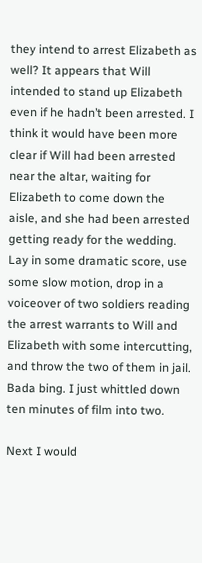they intend to arrest Elizabeth as well? It appears that Will intended to stand up Elizabeth even if he hadn’t been arrested. I think it would have been more clear if Will had been arrested near the altar, waiting for Elizabeth to come down the aisle, and she had been arrested getting ready for the wedding. Lay in some dramatic score, use some slow motion, drop in a voiceover of two soldiers reading the arrest warrants to Will and Elizabeth with some intercutting, and throw the two of them in jail. Bada bing. I just whittled down ten minutes of film into two.

Next I would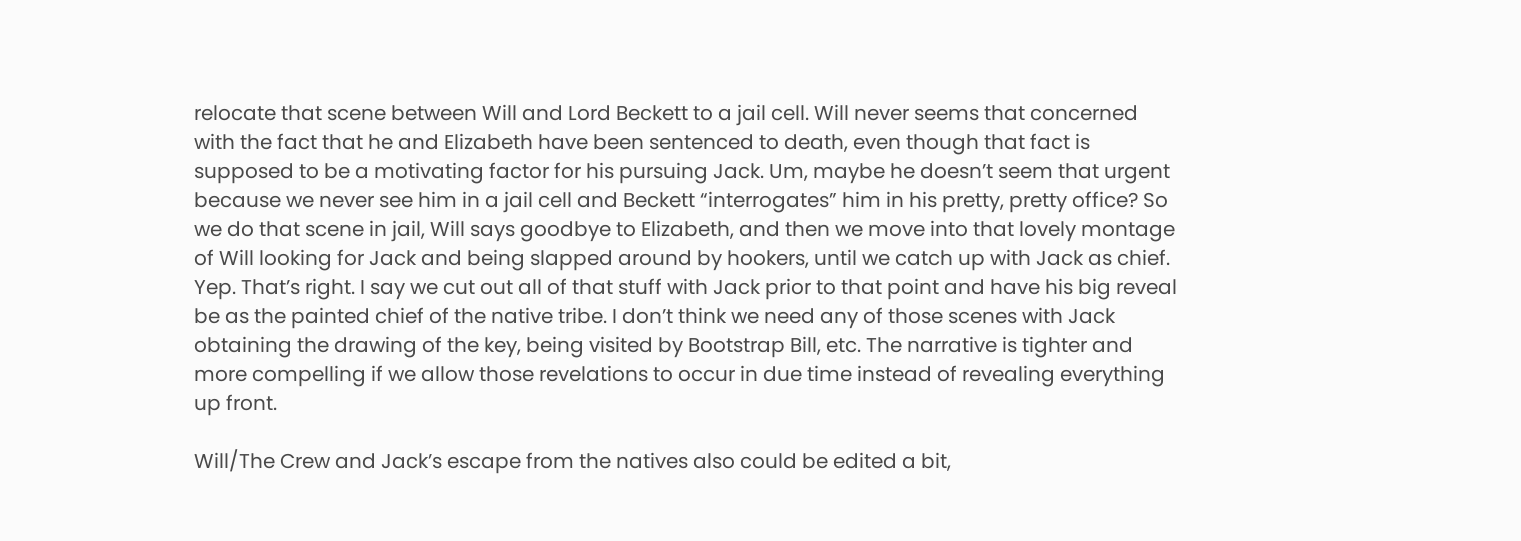relocate that scene between Will and Lord Beckett to a jail cell. Will never seems that concerned with the fact that he and Elizabeth have been sentenced to death, even though that fact is supposed to be a motivating factor for his pursuing Jack. Um, maybe he doesn’t seem that urgent because we never see him in a jail cell and Beckett “interrogates” him in his pretty, pretty office? So we do that scene in jail, Will says goodbye to Elizabeth, and then we move into that lovely montage of Will looking for Jack and being slapped around by hookers, until we catch up with Jack as chief. Yep. That’s right. I say we cut out all of that stuff with Jack prior to that point and have his big reveal be as the painted chief of the native tribe. I don’t think we need any of those scenes with Jack obtaining the drawing of the key, being visited by Bootstrap Bill, etc. The narrative is tighter and more compelling if we allow those revelations to occur in due time instead of revealing everything up front.

Will/The Crew and Jack’s escape from the natives also could be edited a bit,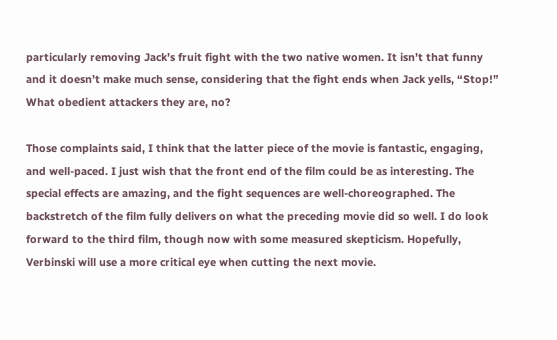particularly removing Jack’s fruit fight with the two native women. It isn’t that funny and it doesn’t make much sense, considering that the fight ends when Jack yells, “Stop!” What obedient attackers they are, no?

Those complaints said, I think that the latter piece of the movie is fantastic, engaging, and well-paced. I just wish that the front end of the film could be as interesting. The special effects are amazing, and the fight sequences are well-choreographed. The backstretch of the film fully delivers on what the preceding movie did so well. I do look forward to the third film, though now with some measured skepticism. Hopefully, Verbinski will use a more critical eye when cutting the next movie.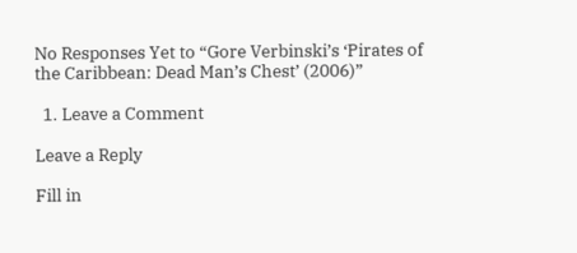No Responses Yet to “Gore Verbinski’s ‘Pirates of the Caribbean: Dead Man’s Chest’ (2006)”

  1. Leave a Comment

Leave a Reply

Fill in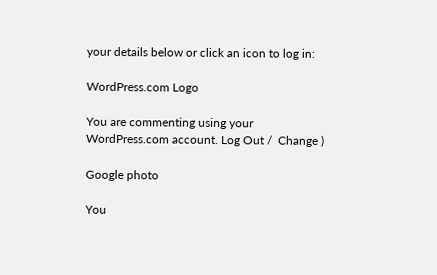your details below or click an icon to log in:

WordPress.com Logo

You are commenting using your WordPress.com account. Log Out /  Change )

Google photo

You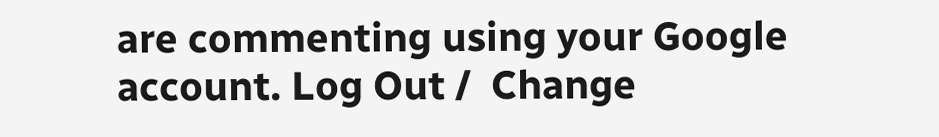are commenting using your Google account. Log Out /  Change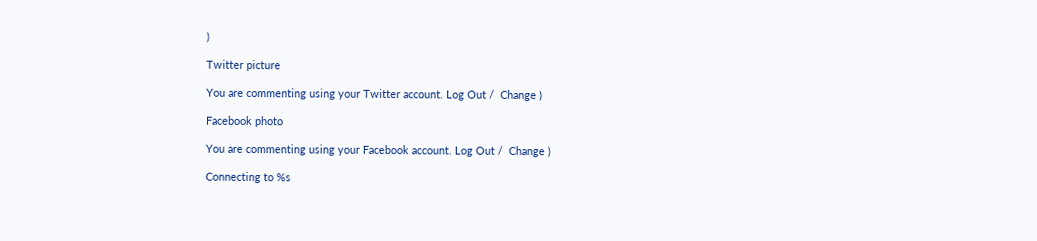)

Twitter picture

You are commenting using your Twitter account. Log Out /  Change )

Facebook photo

You are commenting using your Facebook account. Log Out /  Change )

Connecting to %s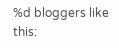%d bloggers like this: